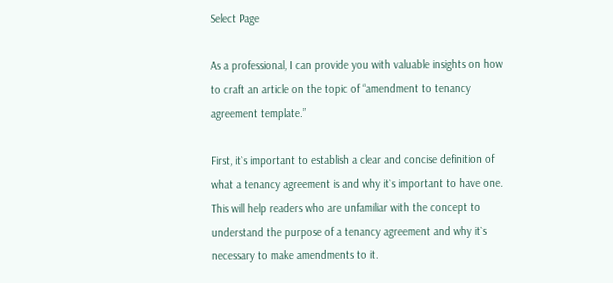Select Page

As a professional, I can provide you with valuable insights on how to craft an article on the topic of “amendment to tenancy agreement template.”

First, it`s important to establish a clear and concise definition of what a tenancy agreement is and why it`s important to have one. This will help readers who are unfamiliar with the concept to understand the purpose of a tenancy agreement and why it`s necessary to make amendments to it.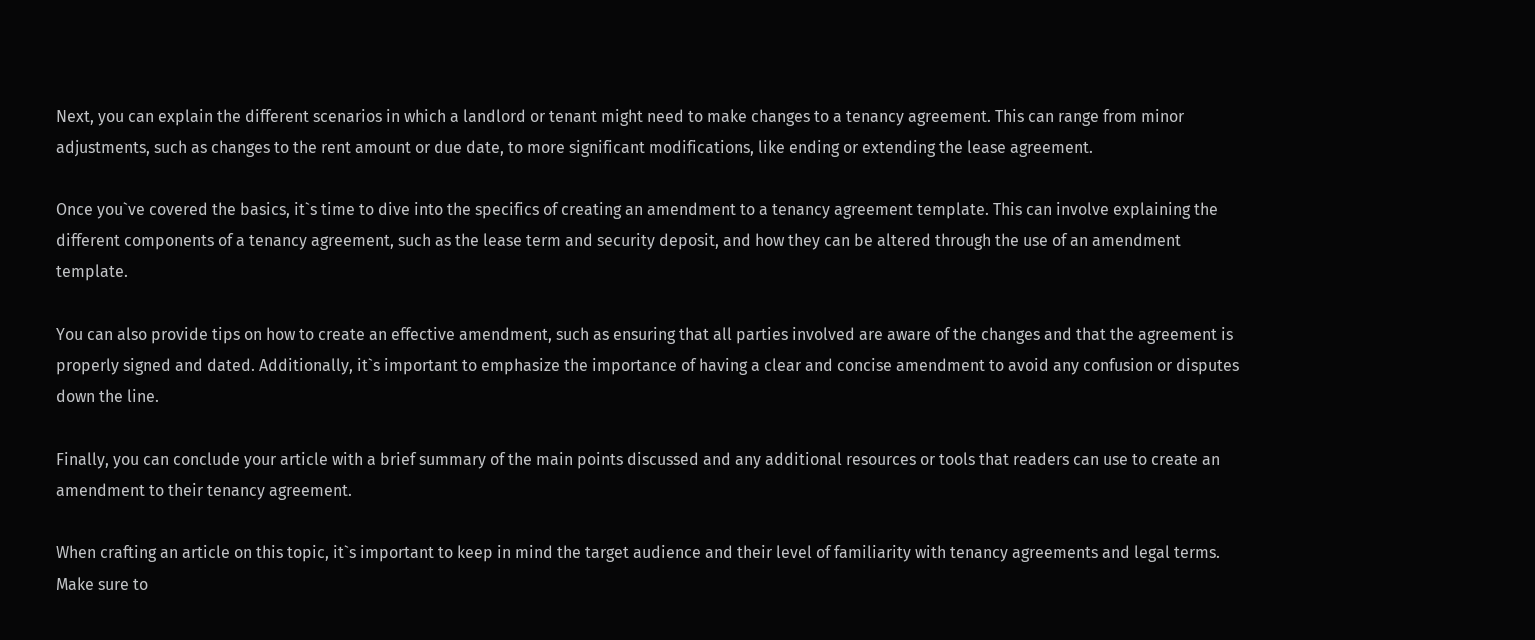Next, you can explain the different scenarios in which a landlord or tenant might need to make changes to a tenancy agreement. This can range from minor adjustments, such as changes to the rent amount or due date, to more significant modifications, like ending or extending the lease agreement.

Once you`ve covered the basics, it`s time to dive into the specifics of creating an amendment to a tenancy agreement template. This can involve explaining the different components of a tenancy agreement, such as the lease term and security deposit, and how they can be altered through the use of an amendment template.

You can also provide tips on how to create an effective amendment, such as ensuring that all parties involved are aware of the changes and that the agreement is properly signed and dated. Additionally, it`s important to emphasize the importance of having a clear and concise amendment to avoid any confusion or disputes down the line.

Finally, you can conclude your article with a brief summary of the main points discussed and any additional resources or tools that readers can use to create an amendment to their tenancy agreement.

When crafting an article on this topic, it`s important to keep in mind the target audience and their level of familiarity with tenancy agreements and legal terms. Make sure to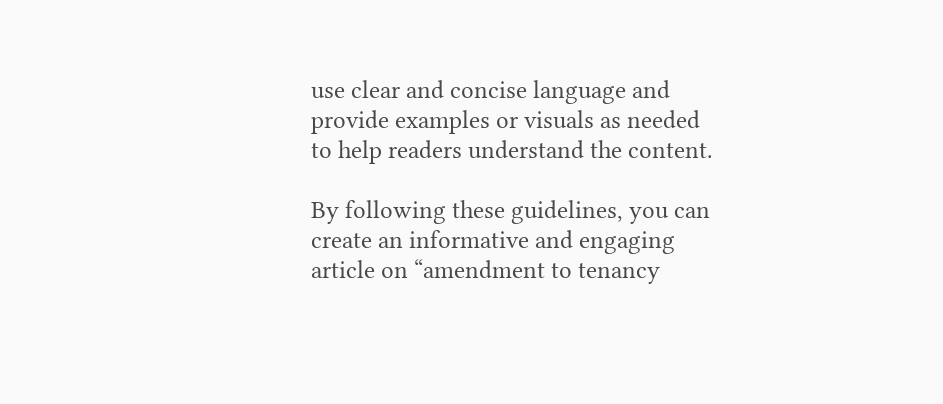use clear and concise language and provide examples or visuals as needed to help readers understand the content.

By following these guidelines, you can create an informative and engaging article on “amendment to tenancy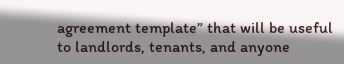agreement template” that will be useful to landlords, tenants, and anyone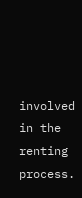involved in the renting process.